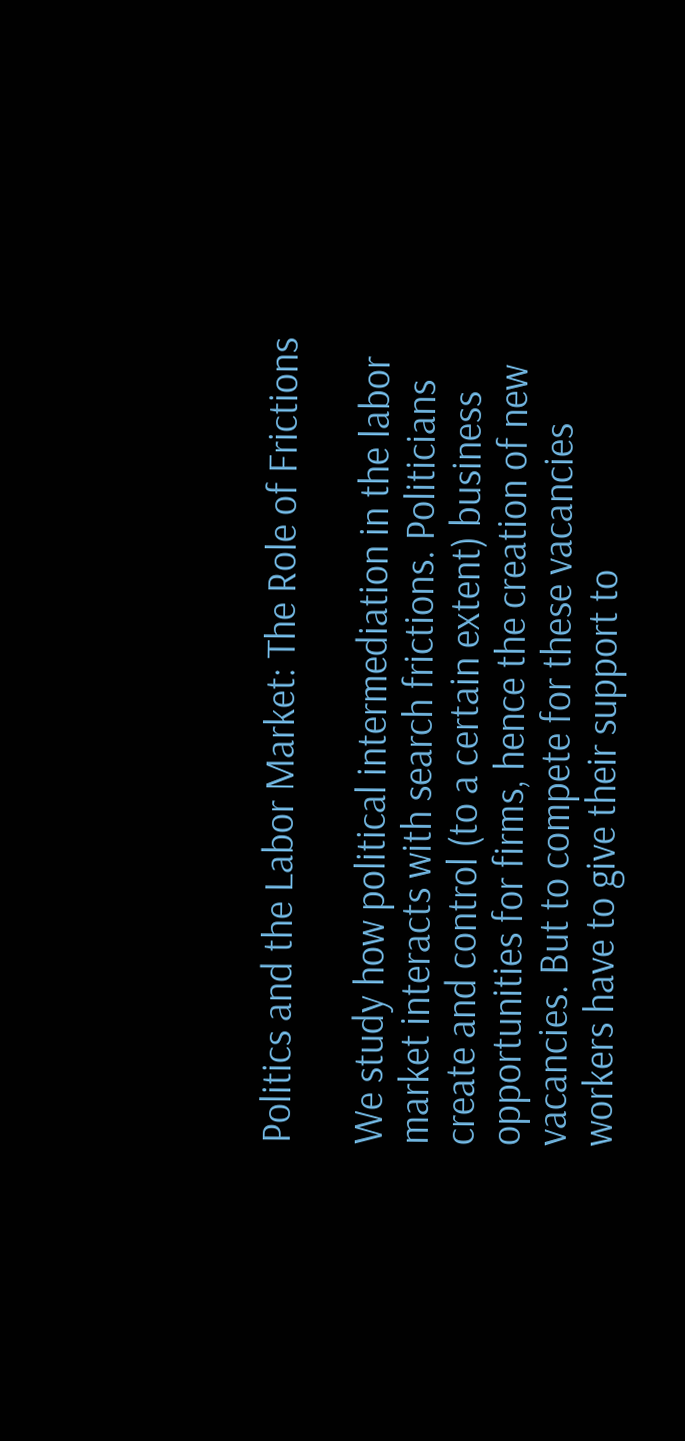Politics and the Labor Market: The Role of Frictions

We study how political intermediation in the labor market interacts with search frictions. Politicians create and control (to a certain extent) business opportunities for firms, hence the creation of new vacancies. But to compete for these vacancies workers have to give their support to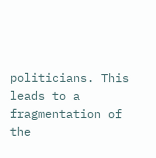politicians. This leads to a fragmentation of the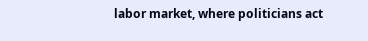labor market, where politicians act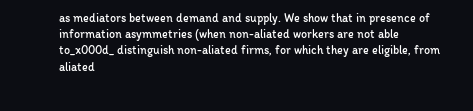as mediators between demand and supply. We show that in presence of information asymmetries (when non-aliated workers are not able to_x000d_ distinguish non-aliated firms, for which they are eligible, from aliated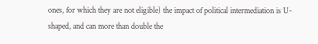ones, for which they are not eligible) the impact of political intermediation is U-shaped, and can more than double the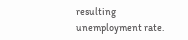resulting unemployment rate.